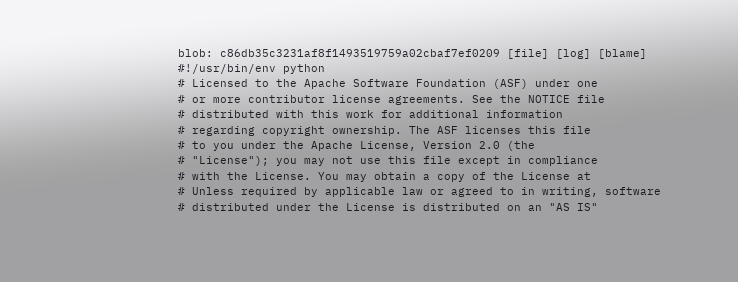blob: c86db35c3231af8f1493519759a02cbaf7ef0209 [file] [log] [blame]
#!/usr/bin/env python
# Licensed to the Apache Software Foundation (ASF) under one
# or more contributor license agreements. See the NOTICE file
# distributed with this work for additional information
# regarding copyright ownership. The ASF licenses this file
# to you under the Apache License, Version 2.0 (the
# "License"); you may not use this file except in compliance
# with the License. You may obtain a copy of the License at
# Unless required by applicable law or agreed to in writing, software
# distributed under the License is distributed on an "AS IS"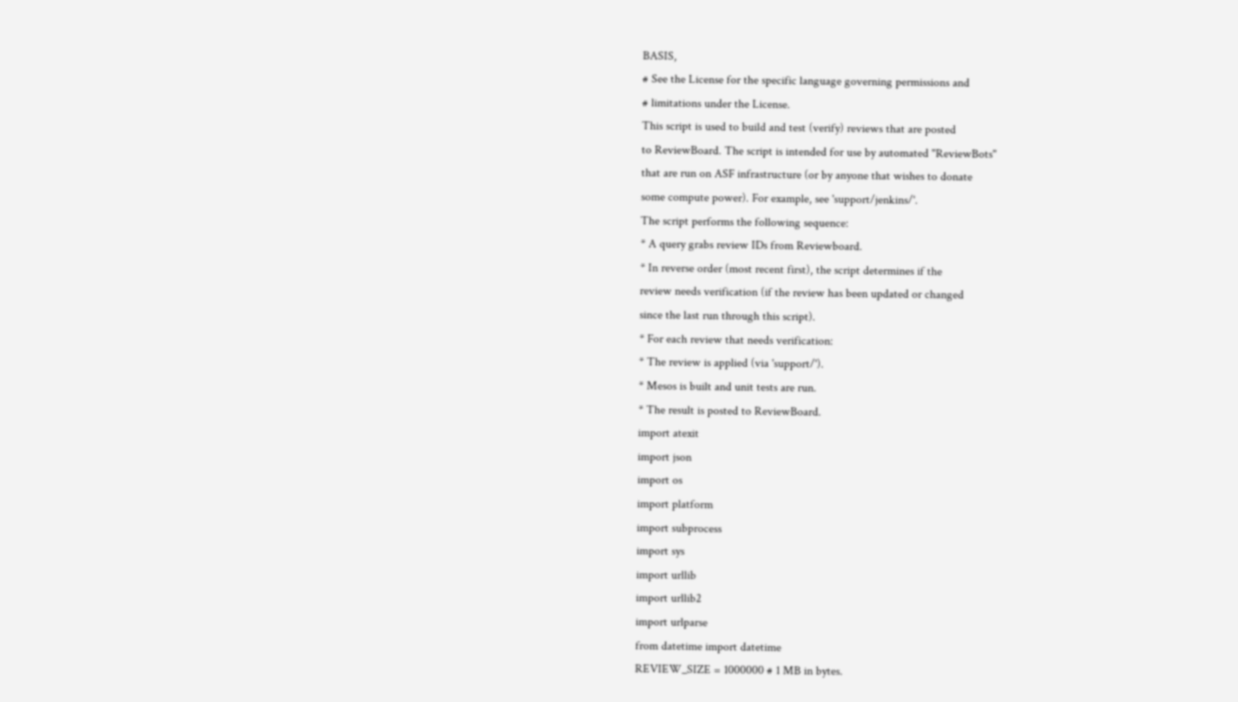BASIS,
# See the License for the specific language governing permissions and
# limitations under the License.
This script is used to build and test (verify) reviews that are posted
to ReviewBoard. The script is intended for use by automated "ReviewBots"
that are run on ASF infrastructure (or by anyone that wishes to donate
some compute power). For example, see 'support/jenkins/'.
The script performs the following sequence:
* A query grabs review IDs from Reviewboard.
* In reverse order (most recent first), the script determines if the
review needs verification (if the review has been updated or changed
since the last run through this script).
* For each review that needs verification:
* The review is applied (via 'support/').
* Mesos is built and unit tests are run.
* The result is posted to ReviewBoard.
import atexit
import json
import os
import platform
import subprocess
import sys
import urllib
import urllib2
import urlparse
from datetime import datetime
REVIEW_SIZE = 1000000 # 1 MB in bytes.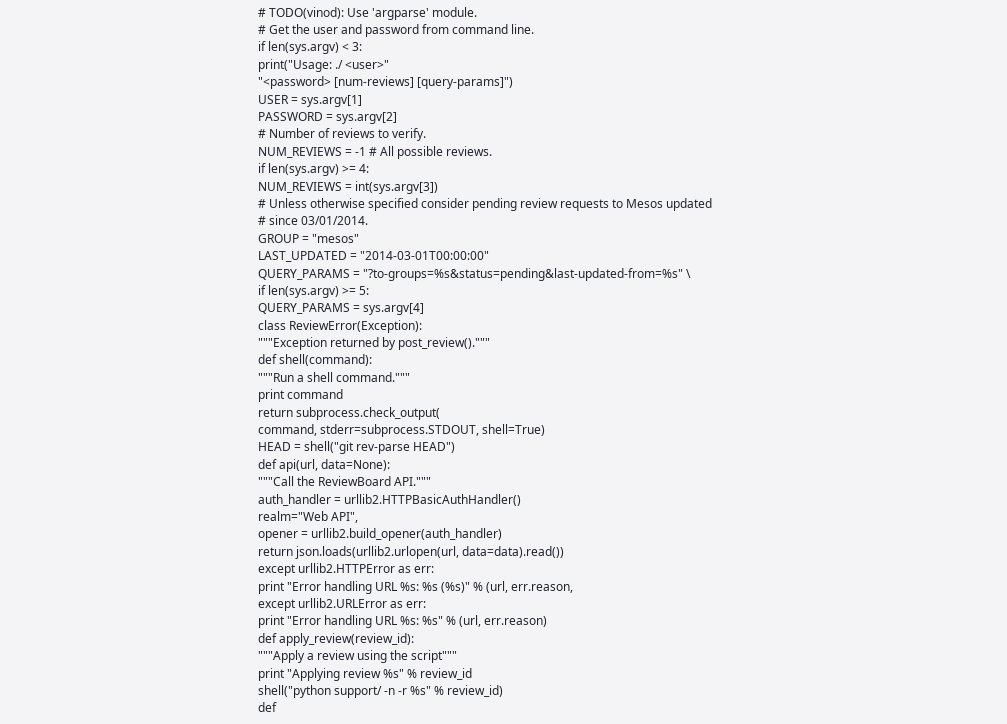# TODO(vinod): Use 'argparse' module.
# Get the user and password from command line.
if len(sys.argv) < 3:
print("Usage: ./ <user>"
"<password> [num-reviews] [query-params]")
USER = sys.argv[1]
PASSWORD = sys.argv[2]
# Number of reviews to verify.
NUM_REVIEWS = -1 # All possible reviews.
if len(sys.argv) >= 4:
NUM_REVIEWS = int(sys.argv[3])
# Unless otherwise specified consider pending review requests to Mesos updated
# since 03/01/2014.
GROUP = "mesos"
LAST_UPDATED = "2014-03-01T00:00:00"
QUERY_PARAMS = "?to-groups=%s&status=pending&last-updated-from=%s" \
if len(sys.argv) >= 5:
QUERY_PARAMS = sys.argv[4]
class ReviewError(Exception):
"""Exception returned by post_review()."""
def shell(command):
"""Run a shell command."""
print command
return subprocess.check_output(
command, stderr=subprocess.STDOUT, shell=True)
HEAD = shell("git rev-parse HEAD")
def api(url, data=None):
"""Call the ReviewBoard API."""
auth_handler = urllib2.HTTPBasicAuthHandler()
realm="Web API",
opener = urllib2.build_opener(auth_handler)
return json.loads(urllib2.urlopen(url, data=data).read())
except urllib2.HTTPError as err:
print "Error handling URL %s: %s (%s)" % (url, err.reason,
except urllib2.URLError as err:
print "Error handling URL %s: %s" % (url, err.reason)
def apply_review(review_id):
"""Apply a review using the script"""
print "Applying review %s" % review_id
shell("python support/ -n -r %s" % review_id)
def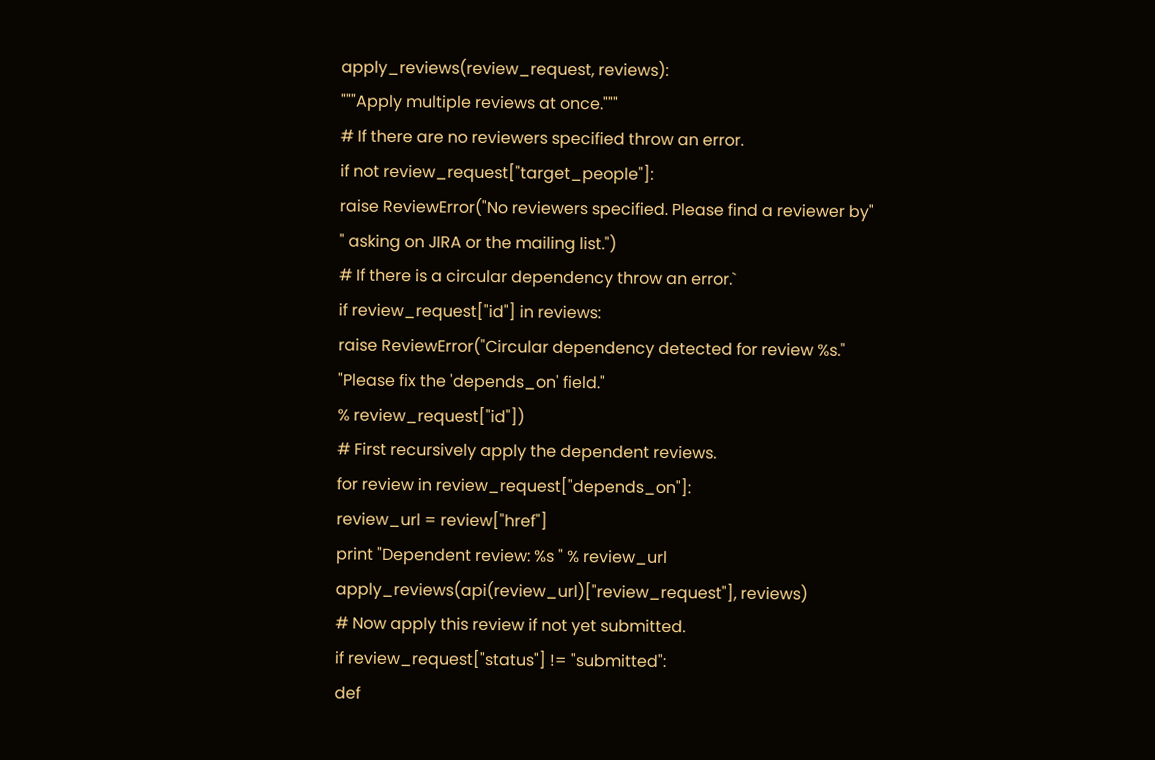apply_reviews(review_request, reviews):
"""Apply multiple reviews at once."""
# If there are no reviewers specified throw an error.
if not review_request["target_people"]:
raise ReviewError("No reviewers specified. Please find a reviewer by"
" asking on JIRA or the mailing list.")
# If there is a circular dependency throw an error.`
if review_request["id"] in reviews:
raise ReviewError("Circular dependency detected for review %s."
"Please fix the 'depends_on' field."
% review_request["id"])
# First recursively apply the dependent reviews.
for review in review_request["depends_on"]:
review_url = review["href"]
print "Dependent review: %s " % review_url
apply_reviews(api(review_url)["review_request"], reviews)
# Now apply this review if not yet submitted.
if review_request["status"] != "submitted":
def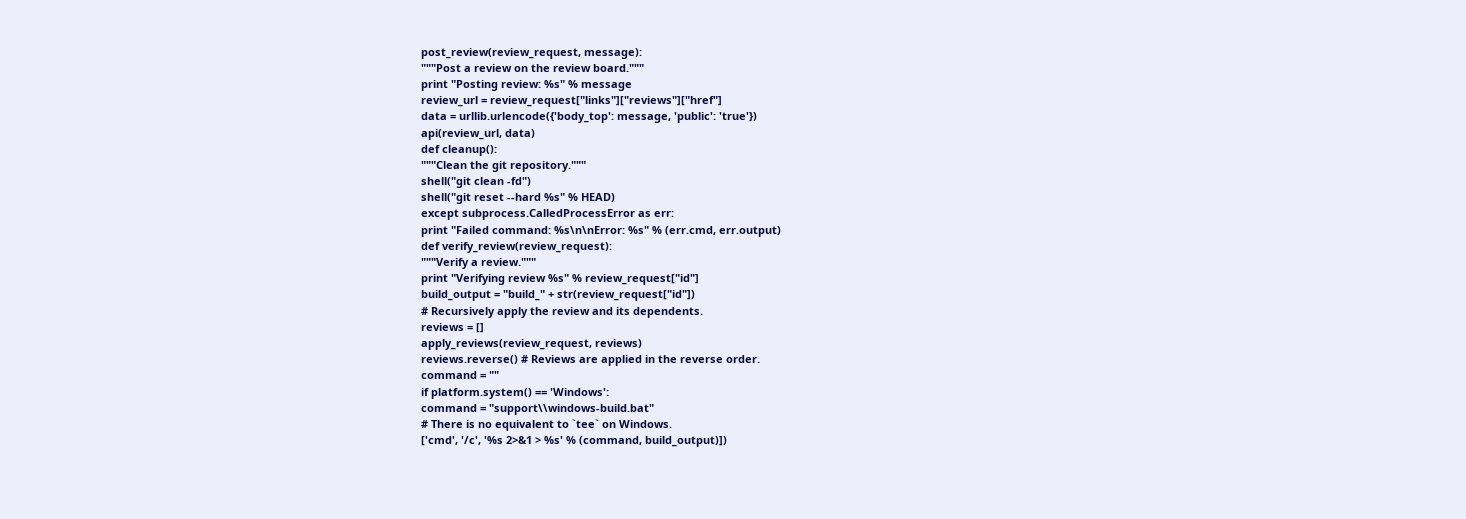post_review(review_request, message):
"""Post a review on the review board."""
print "Posting review: %s" % message
review_url = review_request["links"]["reviews"]["href"]
data = urllib.urlencode({'body_top': message, 'public': 'true'})
api(review_url, data)
def cleanup():
"""Clean the git repository."""
shell("git clean -fd")
shell("git reset --hard %s" % HEAD)
except subprocess.CalledProcessError as err:
print "Failed command: %s\n\nError: %s" % (err.cmd, err.output)
def verify_review(review_request):
"""Verify a review."""
print "Verifying review %s" % review_request["id"]
build_output = "build_" + str(review_request["id"])
# Recursively apply the review and its dependents.
reviews = []
apply_reviews(review_request, reviews)
reviews.reverse() # Reviews are applied in the reverse order.
command = ""
if platform.system() == 'Windows':
command = "support\\windows-build.bat"
# There is no equivalent to `tee` on Windows.
['cmd', '/c', '%s 2>&1 > %s' % (command, build_output)])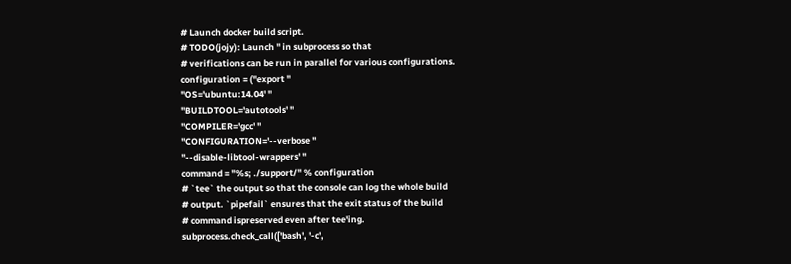# Launch docker build script.
# TODO(jojy): Launch '' in subprocess so that
# verifications can be run in parallel for various configurations.
configuration = ("export "
"OS='ubuntu:14.04' "
"BUILDTOOL='autotools' "
"COMPILER='gcc' "
"CONFIGURATION='--verbose "
"--disable-libtool-wrappers' "
command = "%s; ./support/" % configuration
# `tee` the output so that the console can log the whole build
# output. `pipefail` ensures that the exit status of the build
# command ispreserved even after tee'ing.
subprocess.check_call(['bash', '-c',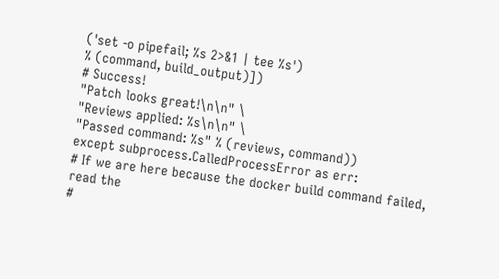('set -o pipefail; %s 2>&1 | tee %s')
% (command, build_output)])
# Success!
"Patch looks great!\n\n" \
"Reviews applied: %s\n\n" \
"Passed command: %s" % (reviews, command))
except subprocess.CalledProcessError as err:
# If we are here because the docker build command failed, read the
#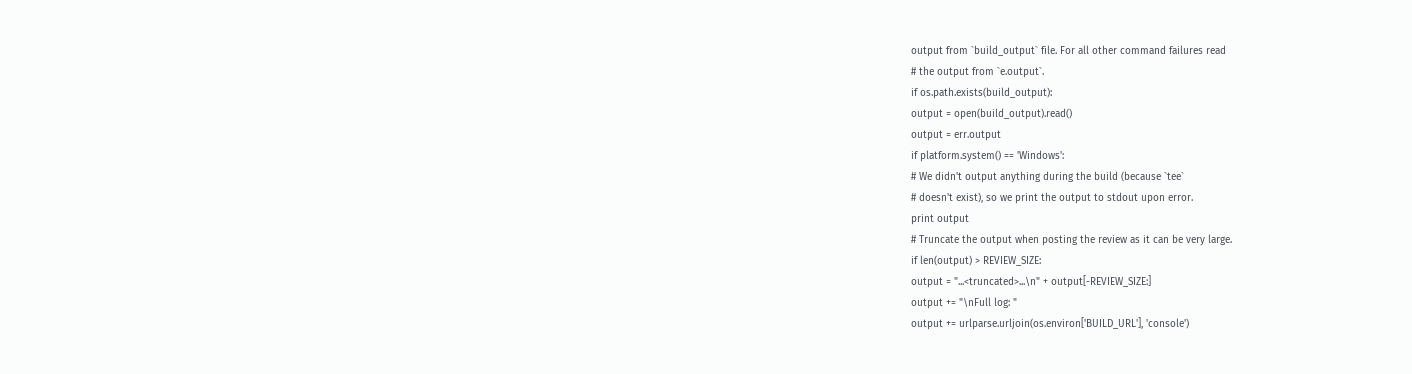output from `build_output` file. For all other command failures read
# the output from `e.output`.
if os.path.exists(build_output):
output = open(build_output).read()
output = err.output
if platform.system() == 'Windows':
# We didn't output anything during the build (because `tee`
# doesn't exist), so we print the output to stdout upon error.
print output
# Truncate the output when posting the review as it can be very large.
if len(output) > REVIEW_SIZE:
output = "...<truncated>...\n" + output[-REVIEW_SIZE:]
output += "\nFull log: "
output += urlparse.urljoin(os.environ['BUILD_URL'], 'console')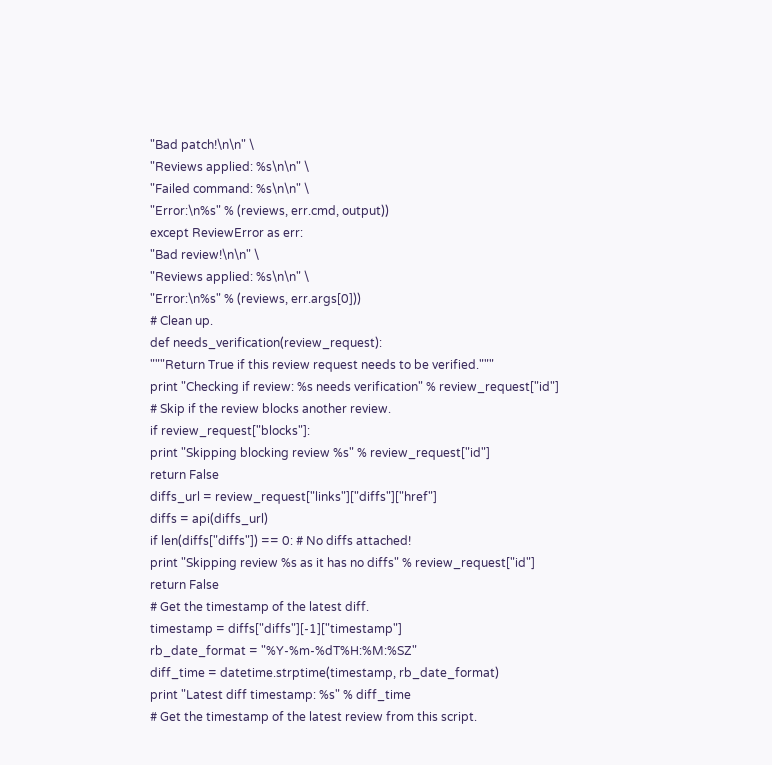"Bad patch!\n\n" \
"Reviews applied: %s\n\n" \
"Failed command: %s\n\n" \
"Error:\n%s" % (reviews, err.cmd, output))
except ReviewError as err:
"Bad review!\n\n" \
"Reviews applied: %s\n\n" \
"Error:\n%s" % (reviews, err.args[0]))
# Clean up.
def needs_verification(review_request):
"""Return True if this review request needs to be verified."""
print "Checking if review: %s needs verification" % review_request["id"]
# Skip if the review blocks another review.
if review_request["blocks"]:
print "Skipping blocking review %s" % review_request["id"]
return False
diffs_url = review_request["links"]["diffs"]["href"]
diffs = api(diffs_url)
if len(diffs["diffs"]) == 0: # No diffs attached!
print "Skipping review %s as it has no diffs" % review_request["id"]
return False
# Get the timestamp of the latest diff.
timestamp = diffs["diffs"][-1]["timestamp"]
rb_date_format = "%Y-%m-%dT%H:%M:%SZ"
diff_time = datetime.strptime(timestamp, rb_date_format)
print "Latest diff timestamp: %s" % diff_time
# Get the timestamp of the latest review from this script.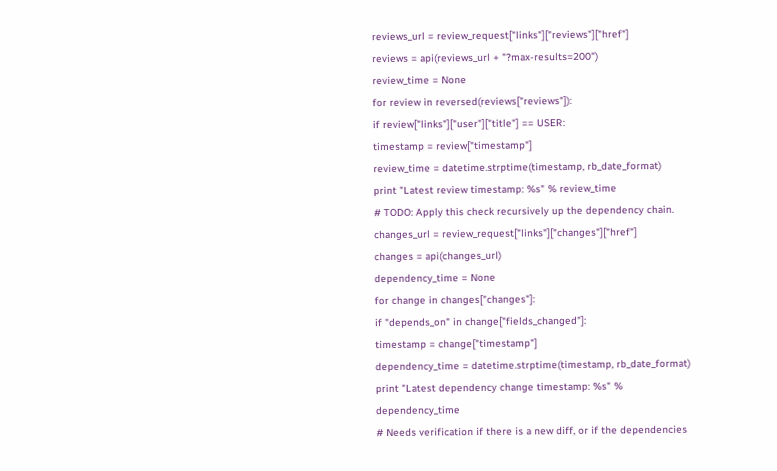reviews_url = review_request["links"]["reviews"]["href"]
reviews = api(reviews_url + "?max-results=200")
review_time = None
for review in reversed(reviews["reviews"]):
if review["links"]["user"]["title"] == USER:
timestamp = review["timestamp"]
review_time = datetime.strptime(timestamp, rb_date_format)
print "Latest review timestamp: %s" % review_time
# TODO: Apply this check recursively up the dependency chain.
changes_url = review_request["links"]["changes"]["href"]
changes = api(changes_url)
dependency_time = None
for change in changes["changes"]:
if "depends_on" in change["fields_changed"]:
timestamp = change["timestamp"]
dependency_time = datetime.strptime(timestamp, rb_date_format)
print "Latest dependency change timestamp: %s" % dependency_time
# Needs verification if there is a new diff, or if the dependencies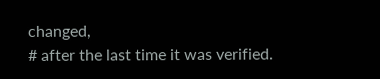changed,
# after the last time it was verified.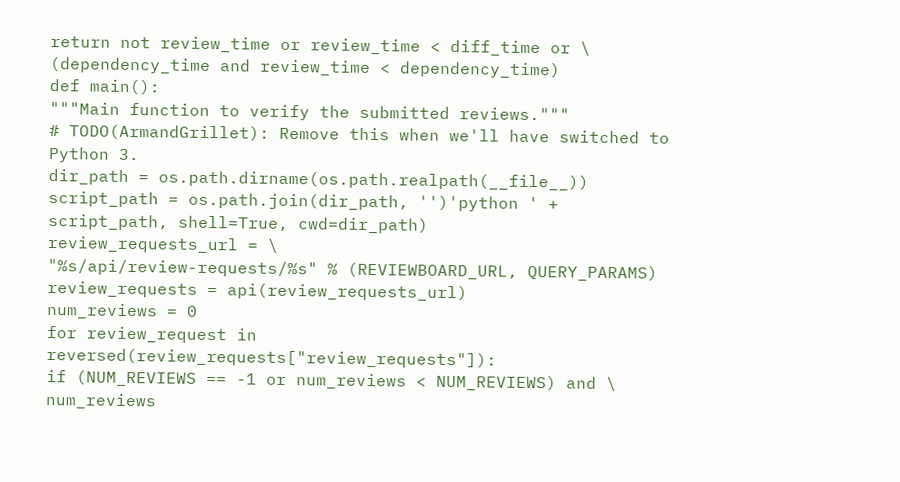return not review_time or review_time < diff_time or \
(dependency_time and review_time < dependency_time)
def main():
"""Main function to verify the submitted reviews."""
# TODO(ArmandGrillet): Remove this when we'll have switched to Python 3.
dir_path = os.path.dirname(os.path.realpath(__file__))
script_path = os.path.join(dir_path, '')'python ' + script_path, shell=True, cwd=dir_path)
review_requests_url = \
"%s/api/review-requests/%s" % (REVIEWBOARD_URL, QUERY_PARAMS)
review_requests = api(review_requests_url)
num_reviews = 0
for review_request in reversed(review_requests["review_requests"]):
if (NUM_REVIEWS == -1 or num_reviews < NUM_REVIEWS) and \
num_reviews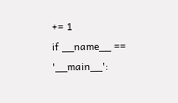+= 1
if __name__ == '__main__':